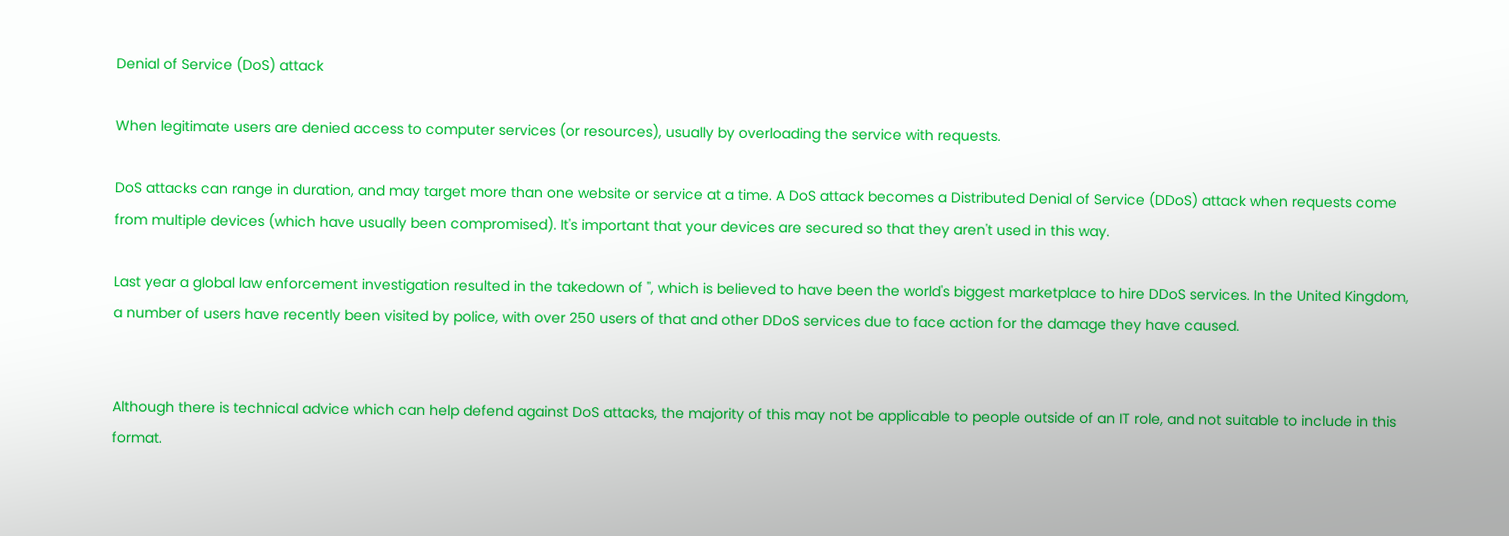Denial of Service (DoS) attack

When legitimate users are denied access to computer services (or resources), usually by overloading the service with requests.

DoS attacks can range in duration, and may target more than one website or service at a time. A DoS attack becomes a Distributed Denial of Service (DDoS) attack when requests come from multiple devices (which have usually been compromised). It's important that your devices are secured so that they aren't used in this way.

Last year a global law enforcement investigation resulted in the takedown of '', which is believed to have been the world's biggest marketplace to hire DDoS services. In the United Kingdom, a number of users have recently been visited by police, with over 250 users of that and other DDoS services due to face action for the damage they have caused.


Although there is technical advice which can help defend against DoS attacks, the majority of this may not be applicable to people outside of an IT role, and not suitable to include in this format.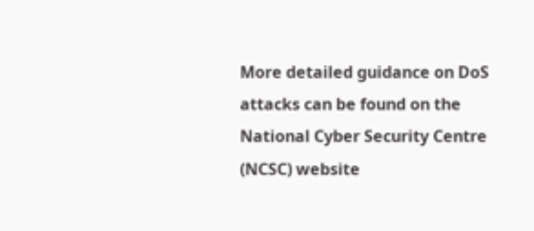More detailed guidance on DoS attacks can be found on the National Cyber Security Centre (NCSC) website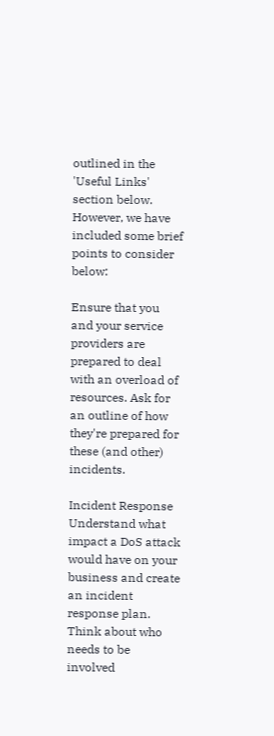outlined in the 'Useful Links' section below. However, we have included some brief points to consider below:

Ensure that you and your service providers are prepared to deal with an overload of resources. Ask for an outline of how they're prepared for these (and other) incidents.

Incident Response
Understand what impact a DoS attack would have on your business and create an incident response plan. Think about who needs to be involved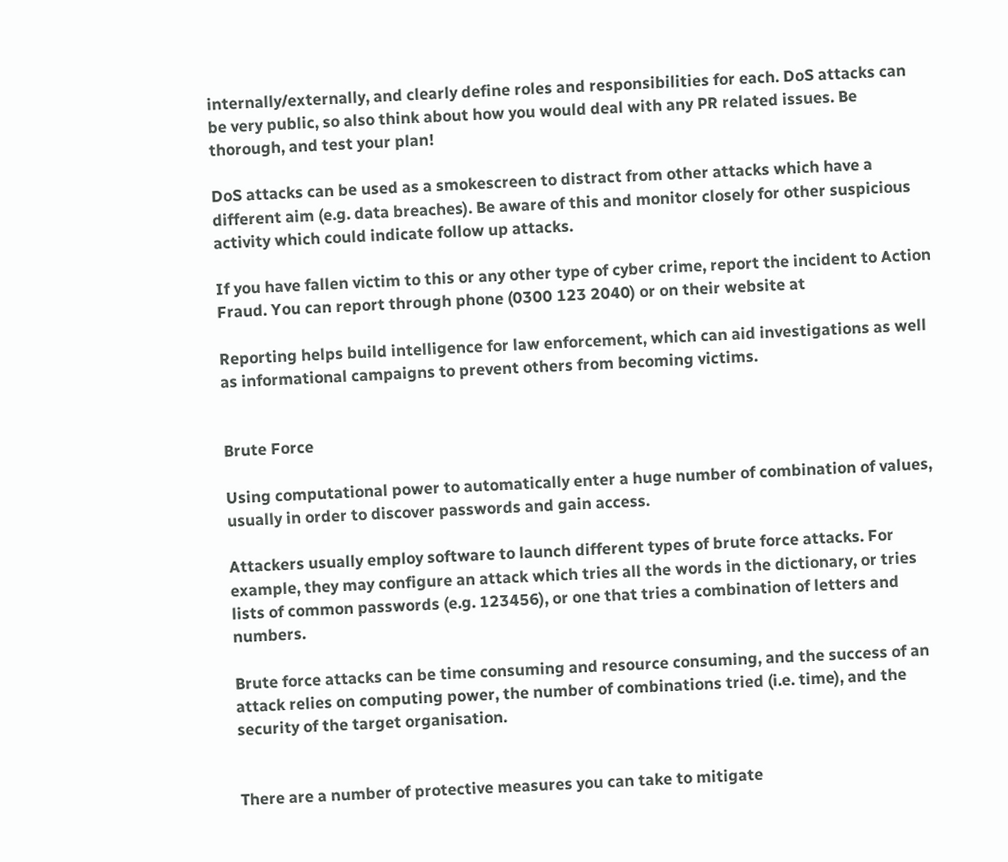internally/externally, and clearly define roles and responsibilities for each. DoS attacks can be very public, so also think about how you would deal with any PR related issues. Be thorough, and test your plan!

DoS attacks can be used as a smokescreen to distract from other attacks which have a different aim (e.g. data breaches). Be aware of this and monitor closely for other suspicious activity which could indicate follow up attacks.

If you have fallen victim to this or any other type of cyber crime, report the incident to Action Fraud. You can report through phone (0300 123 2040) or on their website at

Reporting helps build intelligence for law enforcement, which can aid investigations as well as informational campaigns to prevent others from becoming victims.


Brute Force

Using computational power to automatically enter a huge number of combination of values, usually in order to discover passwords and gain access.

Attackers usually employ software to launch different types of brute force attacks. For example, they may configure an attack which tries all the words in the dictionary, or tries lists of common passwords (e.g. 123456), or one that tries a combination of letters and numbers.

Brute force attacks can be time consuming and resource consuming, and the success of an attack relies on computing power, the number of combinations tried (i.e. time), and the security of the target organisation.


There are a number of protective measures you can take to mitigate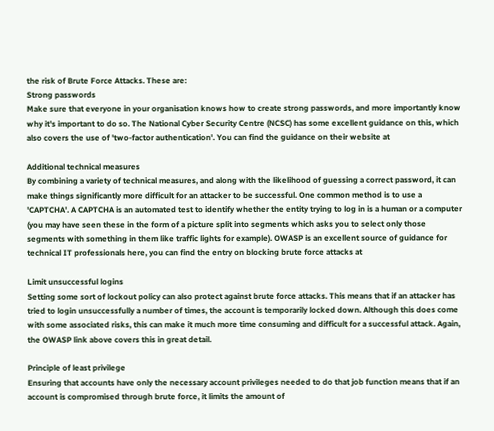the risk of Brute Force Attacks. These are:
Strong passwords
Make sure that everyone in your organisation knows how to create strong passwords, and more importantly know why it's important to do so. The National Cyber Security Centre (NCSC) has some excellent guidance on this, which also covers the use of 'two-factor authentication'. You can find the guidance on their website at

Additional technical measures
By combining a variety of technical measures, and along with the likelihood of guessing a correct password, it can make things significantly more difficult for an attacker to be successful. One common method is to use a 'CAPTCHA'. A CAPTCHA is an automated test to identify whether the entity trying to log in is a human or a computer (you may have seen these in the form of a picture split into segments which asks you to select only those segments with something in them like traffic lights for example). OWASP is an excellent source of guidance for technical IT professionals here, you can find the entry on blocking brute force attacks at

Limit unsuccessful logins
Setting some sort of lockout policy can also protect against brute force attacks. This means that if an attacker has tried to login unsuccessfully a number of times, the account is temporarily locked down. Although this does come with some associated risks, this can make it much more time consuming and difficult for a successful attack. Again, the OWASP link above covers this in great detail.

Principle of least privilege
Ensuring that accounts have only the necessary account privileges needed to do that job function means that if an account is compromised through brute force, it limits the amount of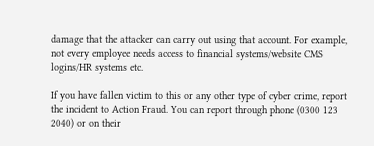damage that the attacker can carry out using that account. For example, not every employee needs access to financial systems/website CMS logins/HR systems etc.

If you have fallen victim to this or any other type of cyber crime, report the incident to Action Fraud. You can report through phone (0300 123 2040) or on their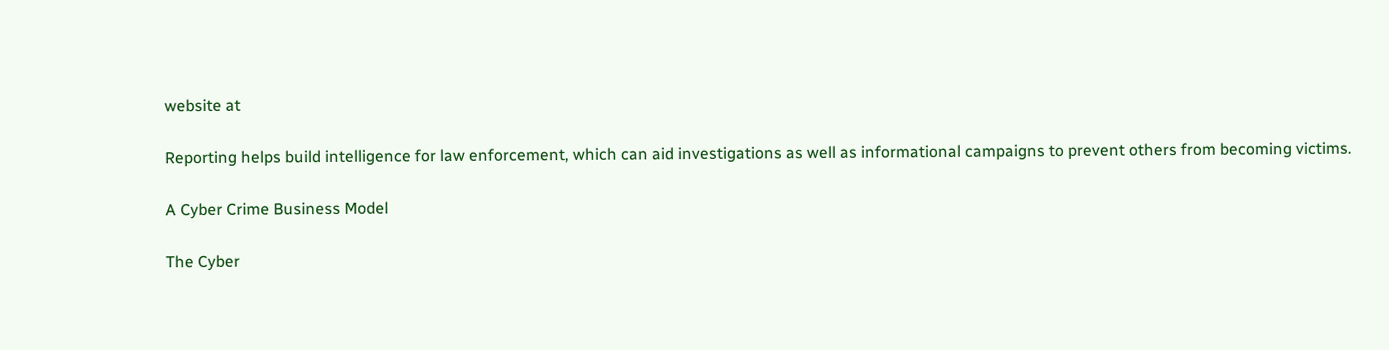website at

Reporting helps build intelligence for law enforcement, which can aid investigations as well as informational campaigns to prevent others from becoming victims.

A Cyber Crime Business Model

The Cyber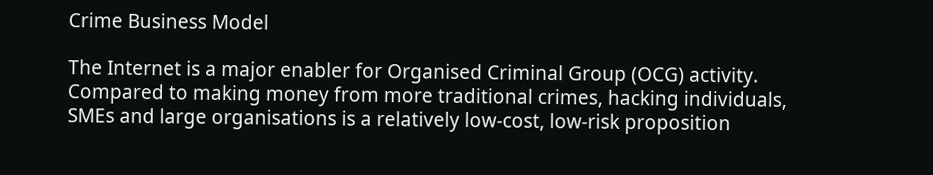Crime Business Model

The Internet is a major enabler for Organised Criminal Group (OCG) activity. Compared to making money from more traditional crimes, hacking individuals, SMEs and large organisations is a relatively low-cost, low-risk proposition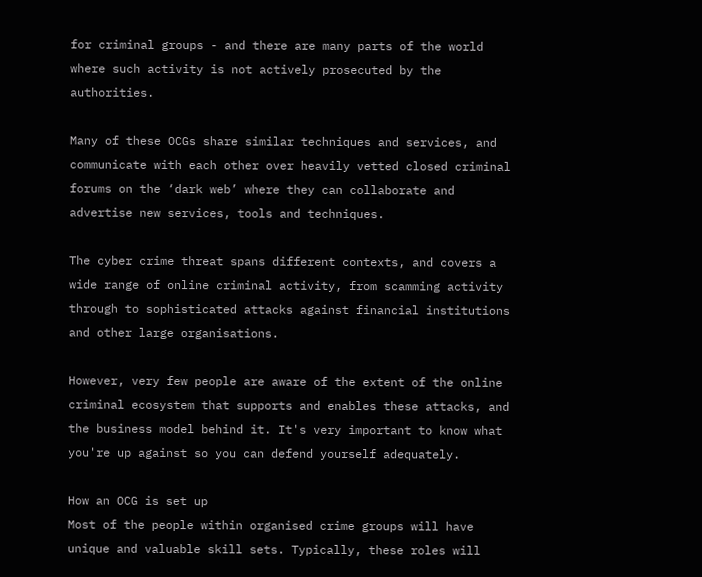for criminal groups - and there are many parts of the world where such activity is not actively prosecuted by the authorities.

Many of these OCGs share similar techniques and services, and communicate with each other over heavily vetted closed criminal forums on the ‘dark web’ where they can collaborate and advertise new services, tools and techniques.

The cyber crime threat spans different contexts, and covers a wide range of online criminal activity, from scamming activity through to sophisticated attacks against financial institutions and other large organisations.

However, very few people are aware of the extent of the online criminal ecosystem that supports and enables these attacks, and the business model behind it. It's very important to know what you're up against so you can defend yourself adequately.

How an OCG is set up
Most of the people within organised crime groups will have unique and valuable skill sets. Typically, these roles will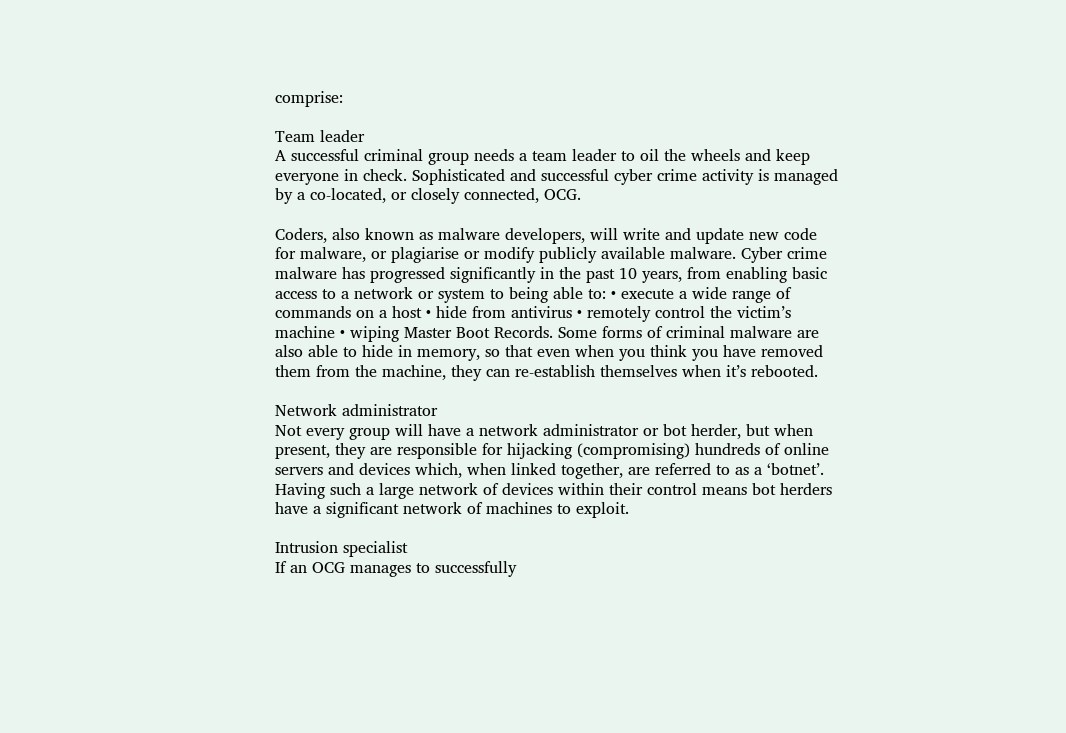comprise:

Team leader
A successful criminal group needs a team leader to oil the wheels and keep everyone in check. Sophisticated and successful cyber crime activity is managed by a co-located, or closely connected, OCG.

Coders, also known as malware developers, will write and update new code for malware, or plagiarise or modify publicly available malware. Cyber crime malware has progressed significantly in the past 10 years, from enabling basic access to a network or system to being able to: • execute a wide range of commands on a host • hide from antivirus • remotely control the victim’s machine • wiping Master Boot Records. Some forms of criminal malware are also able to hide in memory, so that even when you think you have removed them from the machine, they can re-establish themselves when it’s rebooted.

Network administrator
Not every group will have a network administrator or bot herder, but when present, they are responsible for hijacking (compromising) hundreds of online servers and devices which, when linked together, are referred to as a ‘botnet’. Having such a large network of devices within their control means bot herders have a significant network of machines to exploit.

Intrusion specialist
If an OCG manages to successfully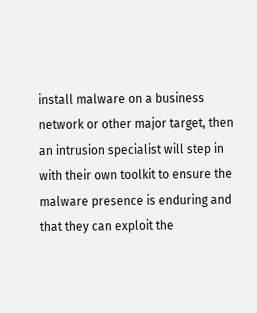install malware on a business network or other major target, then an intrusion specialist will step in with their own toolkit to ensure the malware presence is enduring and that they can exploit the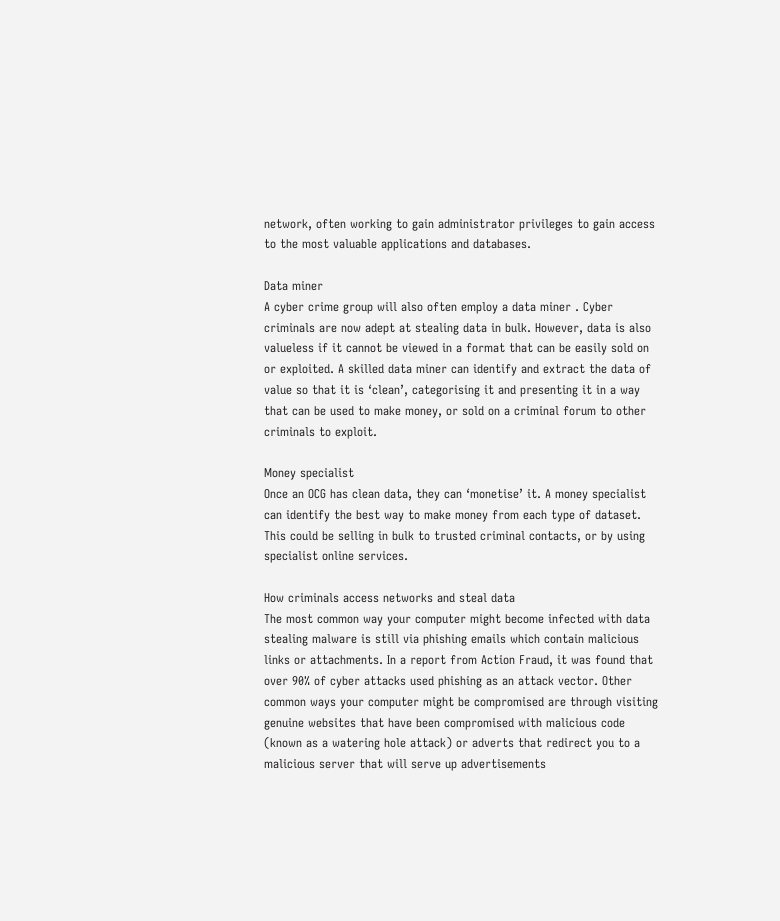network, often working to gain administrator privileges to gain access to the most valuable applications and databases.

Data miner
A cyber crime group will also often employ a data miner . Cyber criminals are now adept at stealing data in bulk. However, data is also valueless if it cannot be viewed in a format that can be easily sold on or exploited. A skilled data miner can identify and extract the data of value so that it is ‘clean’, categorising it and presenting it in a way that can be used to make money, or sold on a criminal forum to other criminals to exploit.

Money specialist
Once an OCG has clean data, they can ‘monetise’ it. A money specialist can identify the best way to make money from each type of dataset. This could be selling in bulk to trusted criminal contacts, or by using specialist online services.

How criminals access networks and steal data
The most common way your computer might become infected with data stealing malware is still via phishing emails which contain malicious links or attachments. In a report from Action Fraud, it was found that over 90% of cyber attacks used phishing as an attack vector. Other common ways your computer might be compromised are through visiting genuine websites that have been compromised with malicious code (known as a watering hole attack) or adverts that redirect you to a malicious server that will serve up advertisements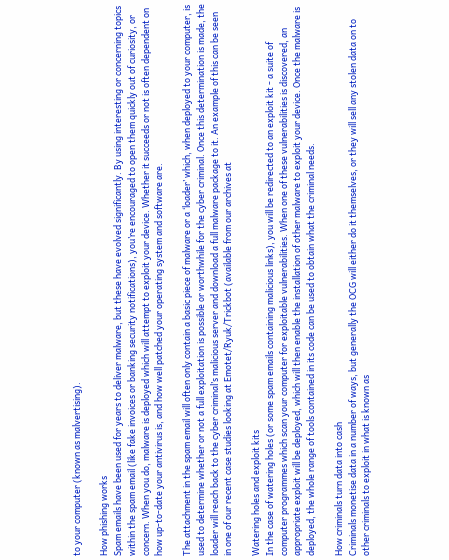to your computer (known as malvertising).

How phishing works
Spam emails have been used for years to deliver malware, but these have evolved significantly. By using interesting or concerning topics within the spam email (like fake invoices or banking security notifications), you’re encouraged to open them quickly out of curiosity, or concern. When you do, malware is deployed which will attempt to exploit your device. Whether it succeeds or not is often dependent on how up-to-date your antivirus is, and how well patched your operating system and software are.

The attachment in the spam email will often only contain a basic piece of malware or a ‘loader’ which, when deployed to your computer, is used to determine whether or not a full exploitation is possible or worthwhile for the cyber criminal. Once this determination is made, the loader will reach back to the cyber criminal’s malicious server and download a full malware package to it. An example of this can be seen in one of our recent case studies looking at Emotet/Ryuk/Trickbot (available from our archives at

Watering holes and exploit kits
In the case of watering holes (or some spam emails containing malicious links), you will be redirected to an exploit kit - a suite of computer programmes which scan your computer for exploitable vulnerabilities. When one of these vulnerabilities is discovered, an appropriate exploit will be deployed, which will then enable the installation of other malware to exploit your device. Once the malware is deployed, the whole range of tools contained in its code can be used to obtain what the criminal needs.

How criminals turn data into cash
Criminals monetise data in a number of ways, but generally the OCG will either do it themselves, or they will sell any stolen data on to other criminals to exploit in what is known as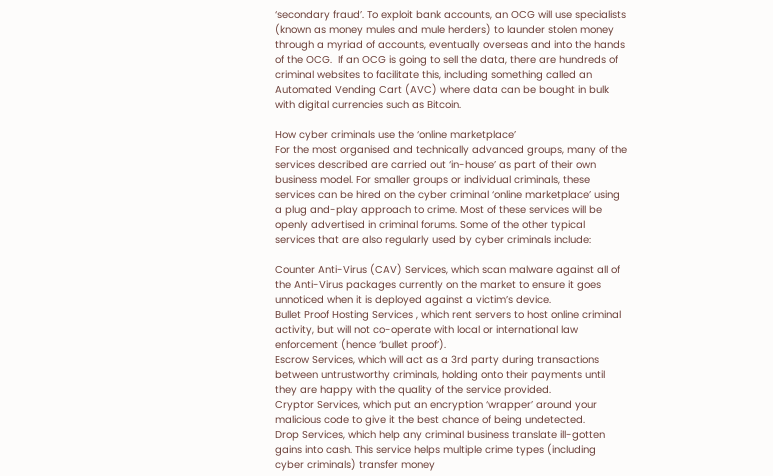‘secondary fraud’. To exploit bank accounts, an OCG will use specialists (known as money mules and mule herders) to launder stolen money through a myriad of accounts, eventually overseas and into the hands of the OCG.  If an OCG is going to sell the data, there are hundreds of criminal websites to facilitate this, including something called an Automated Vending Cart (AVC) where data can be bought in bulk with digital currencies such as Bitcoin.

How cyber criminals use the ‘online marketplace’
For the most organised and technically advanced groups, many of the services described are carried out ‘in-house’ as part of their own business model. For smaller groups or individual criminals, these services can be hired on the cyber criminal ‘online marketplace’ using a plug and-play approach to crime. Most of these services will be openly advertised in criminal forums. Some of the other typical services that are also regularly used by cyber criminals include:

Counter Anti-Virus (CAV) Services, which scan malware against all of the Anti-Virus packages currently on the market to ensure it goes unnoticed when it is deployed against a victim’s device.
Bullet Proof Hosting Services , which rent servers to host online criminal activity, but will not co-operate with local or international law enforcement (hence ‘bullet proof’).
Escrow Services, which will act as a 3rd party during transactions between untrustworthy criminals, holding onto their payments until they are happy with the quality of the service provided.
Cryptor Services, which put an encryption ‘wrapper’ around your malicious code to give it the best chance of being undetected.
Drop Services, which help any criminal business translate ill-gotten gains into cash. This service helps multiple crime types (including cyber criminals) transfer money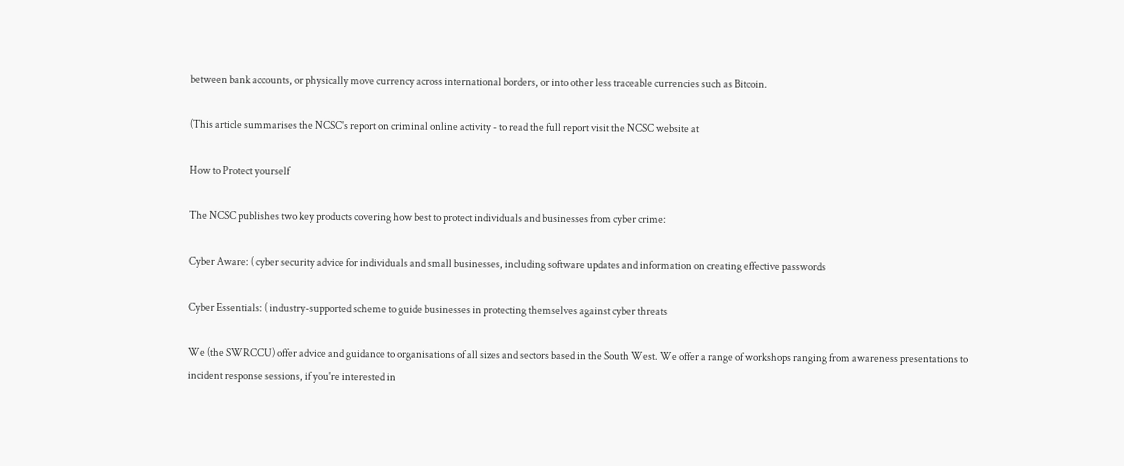between bank accounts, or physically move currency across international borders, or into other less traceable currencies such as Bitcoin.

(This article summarises the NCSC's report on criminal online activity - to read the full report visit the NCSC website at

How to Protect yourself

The NCSC publishes two key products covering how best to protect individuals and businesses from cyber crime:

Cyber Aware: ( cyber security advice for individuals and small businesses, including software updates and information on creating effective passwords

Cyber Essentials: ( industry-supported scheme to guide businesses in protecting themselves against cyber threats

We (the SWRCCU) offer advice and guidance to organisations of all sizes and sectors based in the South West. We offer a range of workshops ranging from awareness presentations to incident response sessions, if you're interested in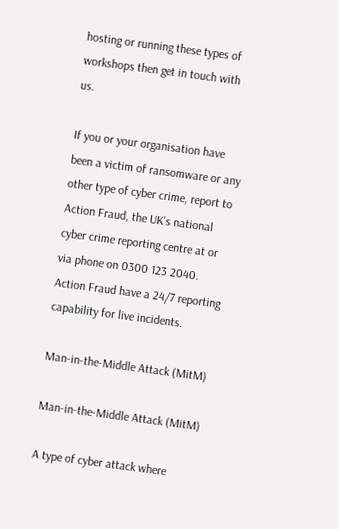hosting or running these types of workshops then get in touch with us.

If you or your organisation have been a victim of ransomware or any other type of cyber crime, report to Action Fraud, the UK's national cyber crime reporting centre at or via phone on 0300 123 2040. Action Fraud have a 24/7 reporting capability for live incidents.

Man-in-the-Middle Attack (MitM)

Man-in-the-Middle Attack (MitM)

A type of cyber attack where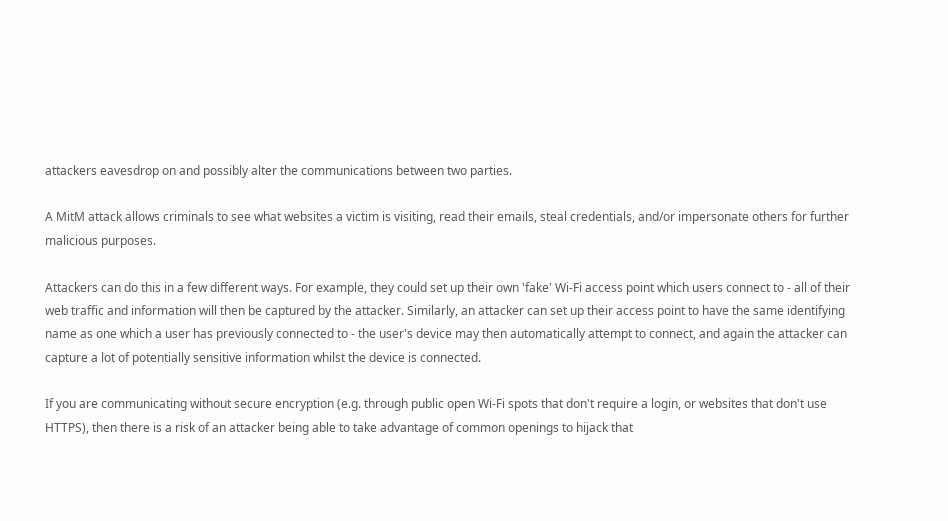attackers eavesdrop on and possibly alter the communications between two parties.

A MitM attack allows criminals to see what websites a victim is visiting, read their emails, steal credentials, and/or impersonate others for further malicious purposes.

Attackers can do this in a few different ways. For example, they could set up their own 'fake' Wi-Fi access point which users connect to - all of their web traffic and information will then be captured by the attacker. Similarly, an attacker can set up their access point to have the same identifying name as one which a user has previously connected to - the user's device may then automatically attempt to connect, and again the attacker can capture a lot of potentially sensitive information whilst the device is connected.

If you are communicating without secure encryption (e.g. through public open Wi-Fi spots that don't require a login, or websites that don't use HTTPS), then there is a risk of an attacker being able to take advantage of common openings to hijack that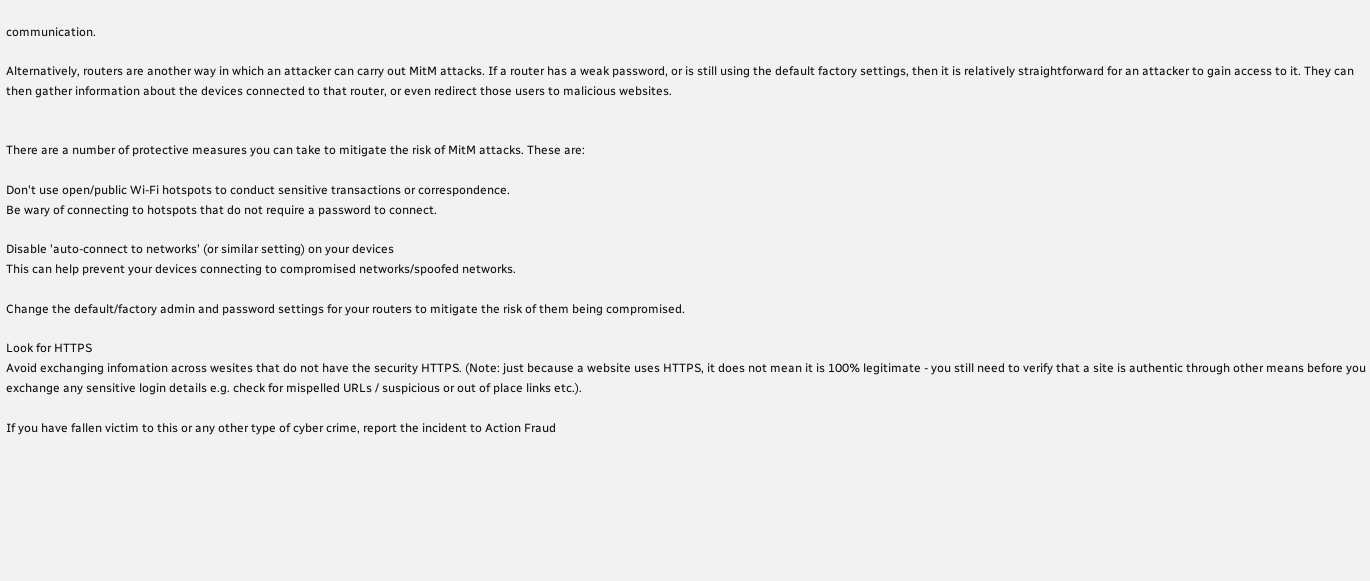communication.

Alternatively, routers are another way in which an attacker can carry out MitM attacks. If a router has a weak password, or is still using the default factory settings, then it is relatively straightforward for an attacker to gain access to it. They can then gather information about the devices connected to that router, or even redirect those users to malicious websites.


There are a number of protective measures you can take to mitigate the risk of MitM attacks. These are:

Don't use open/public Wi-Fi hotspots to conduct sensitive transactions or correspondence.
Be wary of connecting to hotspots that do not require a password to connect.

Disable 'auto-connect to networks' (or similar setting) on your devices
This can help prevent your devices connecting to compromised networks/spoofed networks.

Change the default/factory admin and password settings for your routers to mitigate the risk of them being compromised.

Look for HTTPS
Avoid exchanging infomation across wesites that do not have the security HTTPS. (Note: just because a website uses HTTPS, it does not mean it is 100% legitimate - you still need to verify that a site is authentic through other means before you exchange any sensitive login details e.g. check for mispelled URLs / suspicious or out of place links etc.).

If you have fallen victim to this or any other type of cyber crime, report the incident to Action Fraud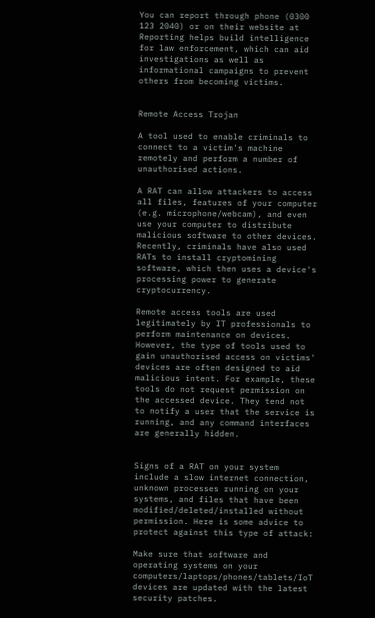You can report through phone (0300 123 2040) or on their website at Reporting helps build intelligence for law enforcement, which can aid investigations as well as informational campaigns to prevent others from becoming victims.


Remote Access Trojan

A tool used to enable criminals to connect to a victim's machine remotely and perform a number of unauthorised actions.

A RAT can allow attackers to access all files, features of your computer (e.g. microphone/webcam), and even use your computer to distribute malicious software to other devices. Recently, criminals have also used RATs to install cryptomining software, which then uses a device's processing power to generate cryptocurrency.

Remote access tools are used legitimately by IT professionals to perform maintenance on devices. However, the type of tools used to gain unauthorised access on victims' devices are often designed to aid malicious intent. For example, these tools do not request permission on the accessed device. They tend not to notify a user that the service is running, and any command interfaces are generally hidden.


Signs of a RAT on your system include a slow internet connection, unknown processes running on your systems, and files that have been modified/deleted/installed without permission. Here is some advice to protect against this type of attack:

Make sure that software and operating systems on your computers/laptops/phones/tablets/IoT devices are updated with the latest security patches.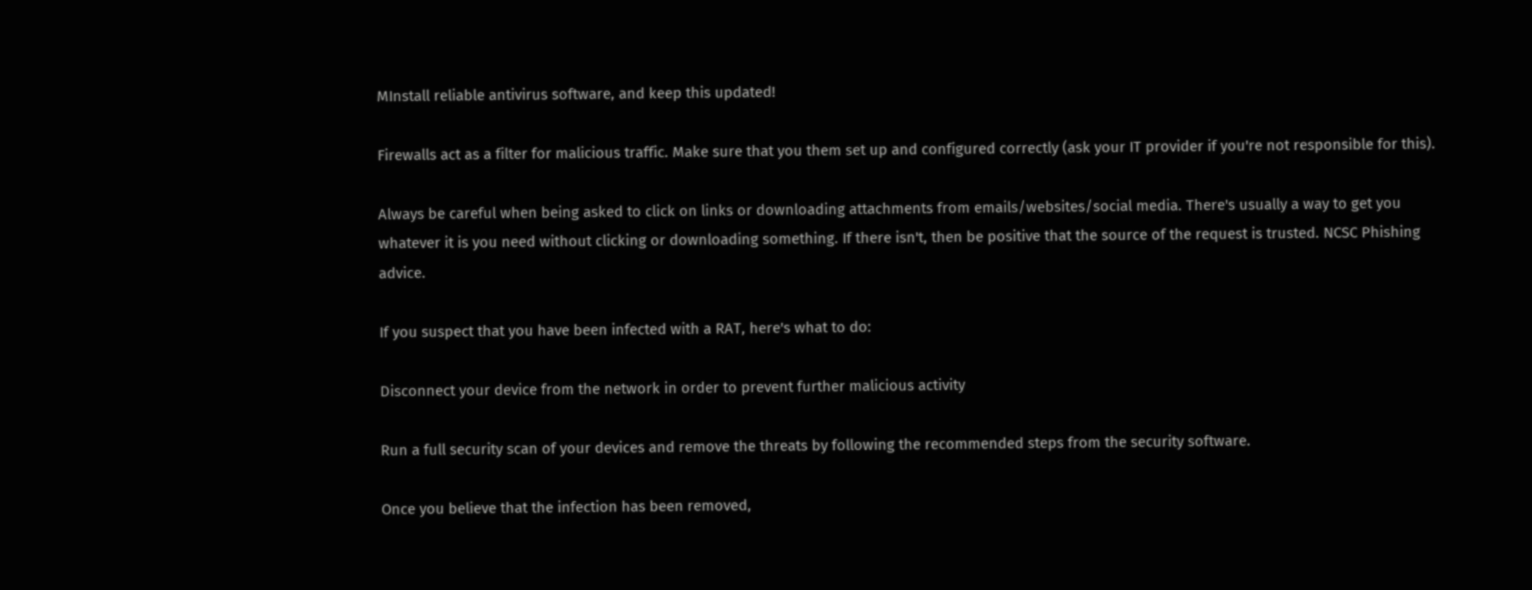MInstall reliable antivirus software, and keep this updated!

Firewalls act as a filter for malicious traffic. Make sure that you them set up and configured correctly (ask your IT provider if you're not responsible for this).

Always be careful when being asked to click on links or downloading attachments from emails/websites/social media. There's usually a way to get you whatever it is you need without clicking or downloading something. If there isn't, then be positive that the source of the request is trusted. NCSC Phishing advice.

If you suspect that you have been infected with a RAT, here's what to do:

Disconnect your device from the network in order to prevent further malicious activity

Run a full security scan of your devices and remove the threats by following the recommended steps from the security software.

Once you believe that the infection has been removed,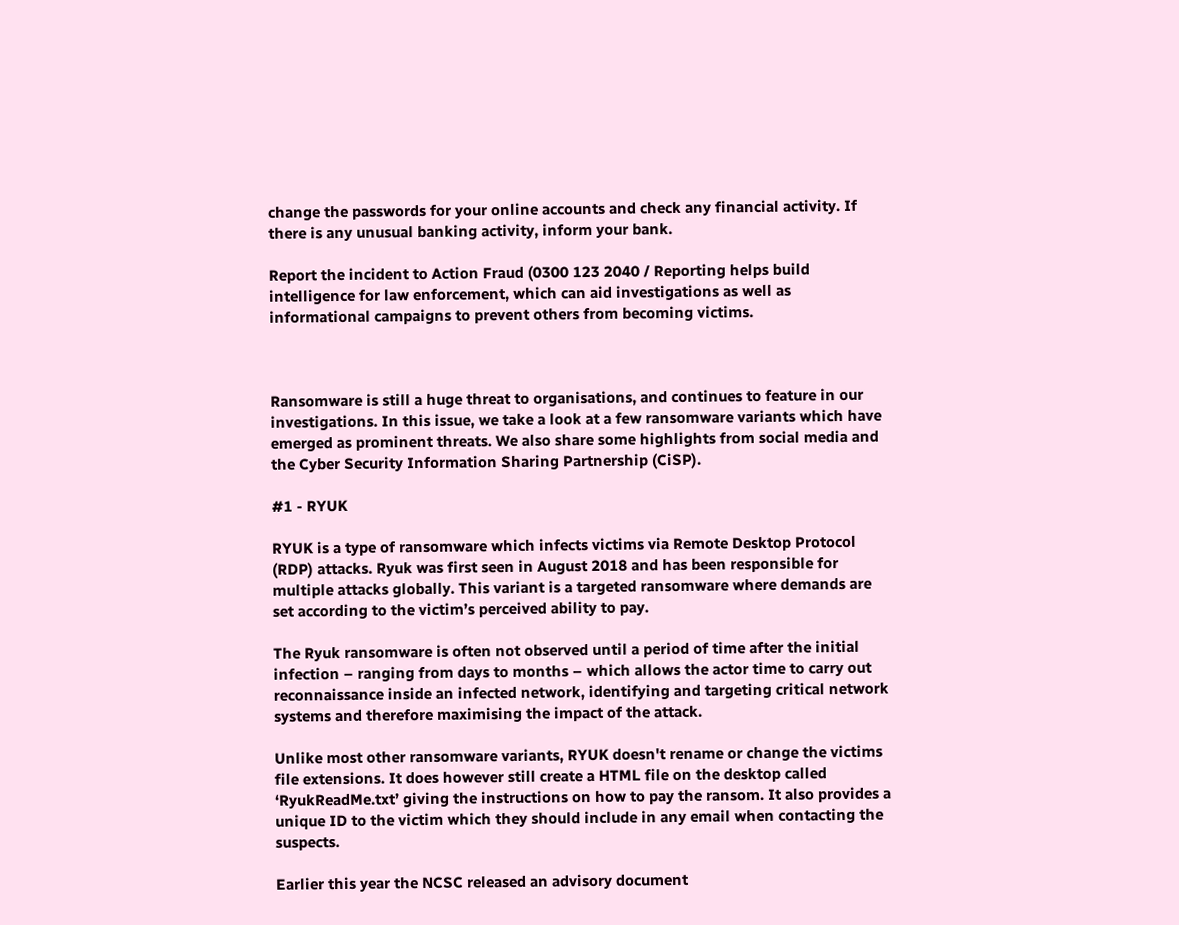change the passwords for your online accounts and check any financial activity. If there is any unusual banking activity, inform your bank.

Report the incident to Action Fraud (0300 123 2040 / Reporting helps build intelligence for law enforcement, which can aid investigations as well as informational campaigns to prevent others from becoming victims.



Ransomware is still a huge threat to organisations, and continues to feature in our investigations. In this issue, we take a look at a few ransomware variants which have emerged as prominent threats. We also share some highlights from social media and the Cyber Security Information Sharing Partnership (CiSP).

#1 - RYUK

RYUK is a type of ransomware which infects victims via Remote Desktop Protocol (RDP) attacks. Ryuk was first seen in August 2018 and has been responsible for multiple attacks globally. This variant is a targeted ransomware where demands are set according to the victim’s perceived ability to pay.

The Ryuk ransomware is often not observed until a period of time after the initial infection – ranging from days to months – which allows the actor time to carry out reconnaissance inside an infected network, identifying and targeting critical network systems and therefore maximising the impact of the attack.

Unlike most other ransomware variants, RYUK doesn't rename or change the victims file extensions. It does however still create a HTML file on the desktop called ‘RyukReadMe.txt’ giving the instructions on how to pay the ransom. It also provides a unique ID to the victim which they should include in any email when contacting the suspects.

Earlier this year the NCSC released an advisory document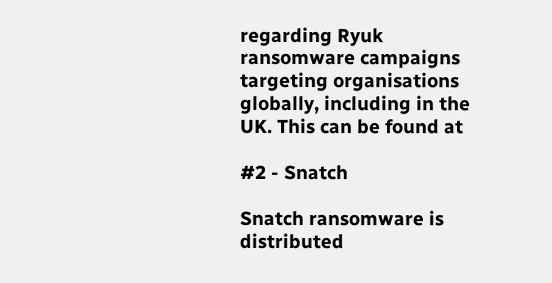regarding Ryuk ransomware campaigns targeting organisations globally, including in the UK. This can be found at

#2 - Snatch

Snatch ransomware is distributed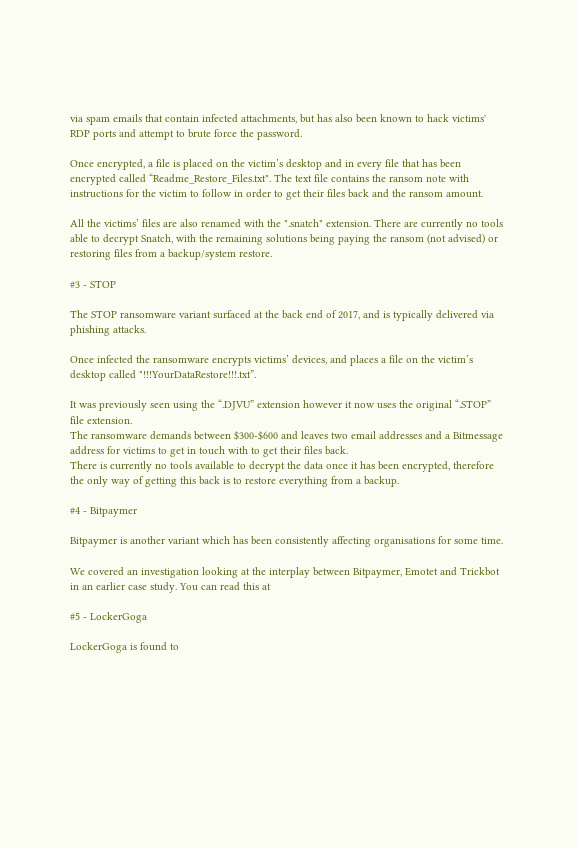via spam emails that contain infected attachments, but has also been known to hack victims' RDP ports and attempt to brute force the password.

Once encrypted, a file is placed on the victim’s desktop and in every file that has been encrypted called “Readme_Restore_Files.txt". The text file contains the ransom note with instructions for the victim to follow in order to get their files back and the ransom amount.

All the victims’ files are also renamed with the ".snatch" extension. There are currently no tools able to decrypt Snatch, with the remaining solutions being paying the ransom (not advised) or restoring files from a backup/system restore.

#3 - STOP

The STOP ransomware variant surfaced at the back end of 2017, and is typically delivered via phishing attacks.

Once infected the ransomware encrypts victims’ devices, and places a file on the victim’s desktop called "!!!YourDataRestore!!!.txt”.

It was previously seen using the “.DJVU” extension however it now uses the original “.STOP” file extension.
The ransomware demands between $300-$600 and leaves two email addresses and a Bitmessage address for victims to get in touch with to get their files back.
There is currently no tools available to decrypt the data once it has been encrypted, therefore the only way of getting this back is to restore everything from a backup.

#4 - Bitpaymer

Bitpaymer is another variant which has been consistently affecting organisations for some time.

We covered an investigation looking at the interplay between Bitpaymer, Emotet and Trickbot in an earlier case study. You can read this at

#5 - LockerGoga

LockerGoga is found to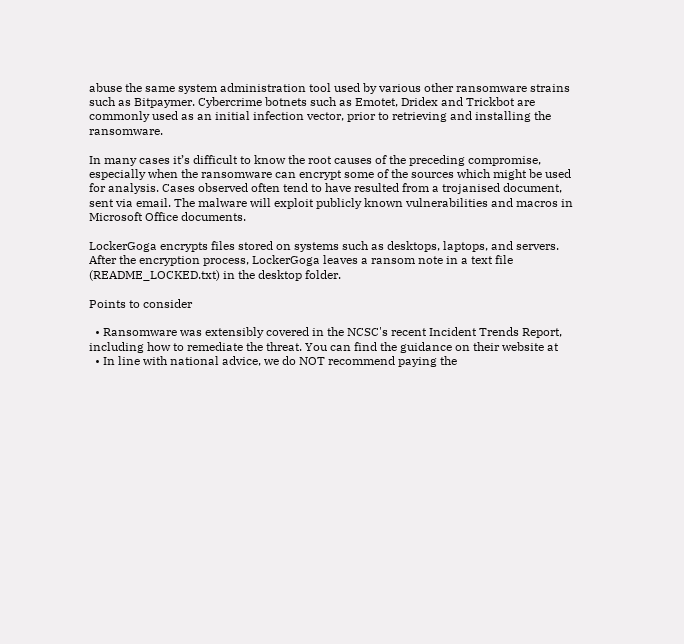abuse the same system administration tool used by various other ransomware strains such as Bitpaymer. Cybercrime botnets such as Emotet, Dridex and Trickbot are commonly used as an initial infection vector, prior to retrieving and installing the ransomware.

In many cases it’s difficult to know the root causes of the preceding compromise, especially when the ransomware can encrypt some of the sources which might be used for analysis. Cases observed often tend to have resulted from a trojanised document, sent via email. The malware will exploit publicly known vulnerabilities and macros in Microsoft Office documents.

LockerGoga encrypts files stored on systems such as desktops, laptops, and servers. After the encryption process, LockerGoga leaves a ransom note in a text file (README_LOCKED.txt) in the desktop folder.

Points to consider

  • Ransomware was extensibly covered in the NCSC's recent Incident Trends Report, including how to remediate the threat. You can find the guidance on their website at
  • In line with national advice, we do NOT recommend paying the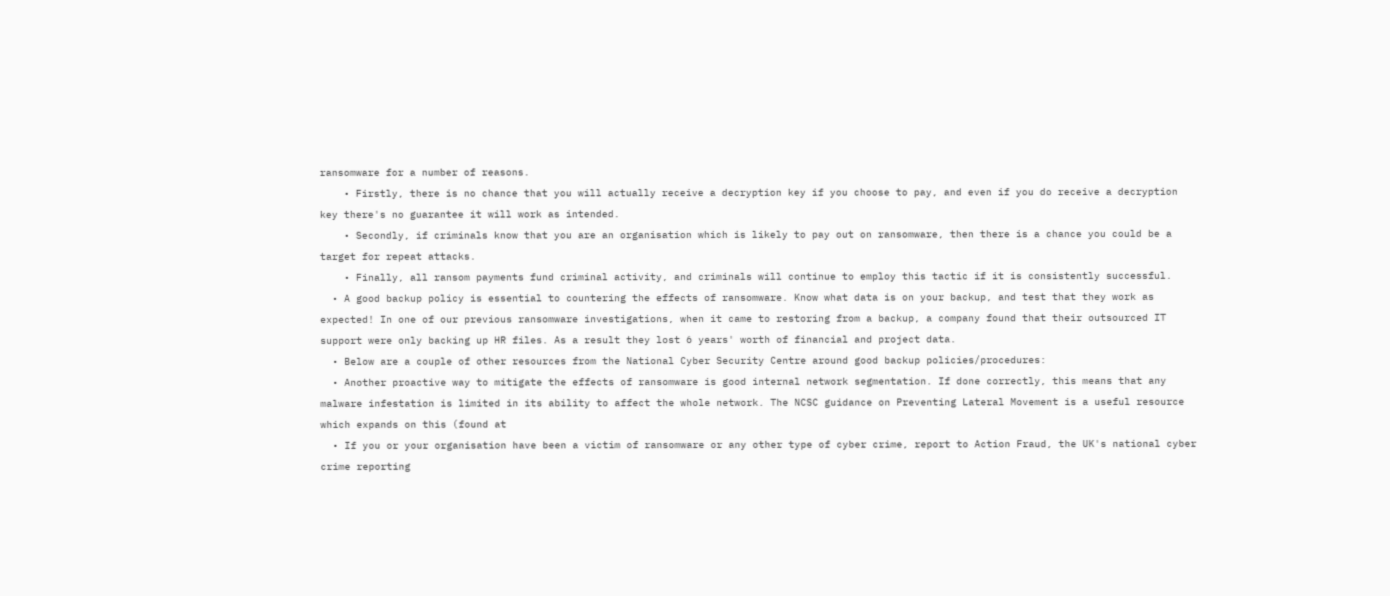ransomware for a number of reasons.
    • Firstly, there is no chance that you will actually receive a decryption key if you choose to pay, and even if you do receive a decryption key there's no guarantee it will work as intended.
    • Secondly, if criminals know that you are an organisation which is likely to pay out on ransomware, then there is a chance you could be a target for repeat attacks.
    • Finally, all ransom payments fund criminal activity, and criminals will continue to employ this tactic if it is consistently successful.
  • A good backup policy is essential to countering the effects of ransomware. Know what data is on your backup, and test that they work as expected! In one of our previous ransomware investigations, when it came to restoring from a backup, a company found that their outsourced IT support were only backing up HR files. As a result they lost 6 years' worth of financial and project data.
  • Below are a couple of other resources from the National Cyber Security Centre around good backup policies/procedures:
  • Another proactive way to mitigate the effects of ransomware is good internal network segmentation. If done correctly, this means that any malware infestation is limited in its ability to affect the whole network. The NCSC guidance on Preventing Lateral Movement is a useful resource which expands on this (found at
  • If you or your organisation have been a victim of ransomware or any other type of cyber crime, report to Action Fraud, the UK's national cyber crime reporting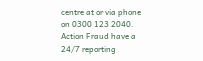centre at or via phone on 0300 123 2040. Action Fraud have a 24/7 reporting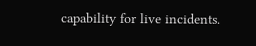capability for live incidents.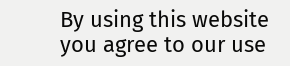By using this website you agree to our use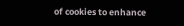of cookies to enhance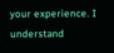your experience. I understand